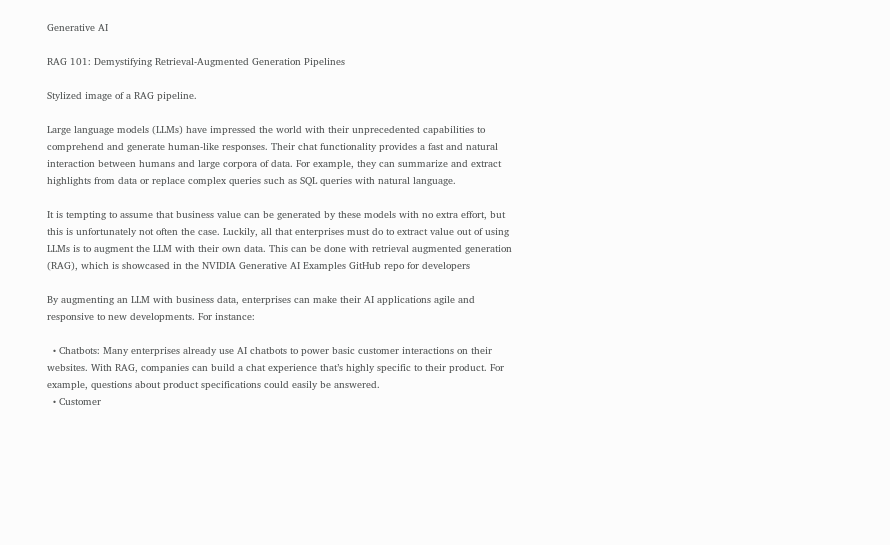Generative AI

RAG 101: Demystifying Retrieval-Augmented Generation Pipelines

Stylized image of a RAG pipeline.

Large language models (LLMs) have impressed the world with their unprecedented capabilities to comprehend and generate human-like responses. Their chat functionality provides a fast and natural interaction between humans and large corpora of data. For example, they can summarize and extract highlights from data or replace complex queries such as SQL queries with natural language.

It is tempting to assume that business value can be generated by these models with no extra effort, but this is unfortunately not often the case. Luckily, all that enterprises must do to extract value out of using LLMs is to augment the LLM with their own data. This can be done with retrieval augmented generation (RAG), which is showcased in the NVIDIA Generative AI Examples GitHub repo for developers

By augmenting an LLM with business data, enterprises can make their AI applications agile and responsive to new developments. For instance:

  • Chatbots: Many enterprises already use AI chatbots to power basic customer interactions on their websites. With RAG, companies can build a chat experience that’s highly specific to their product. For example, questions about product specifications could easily be answered.
  • Customer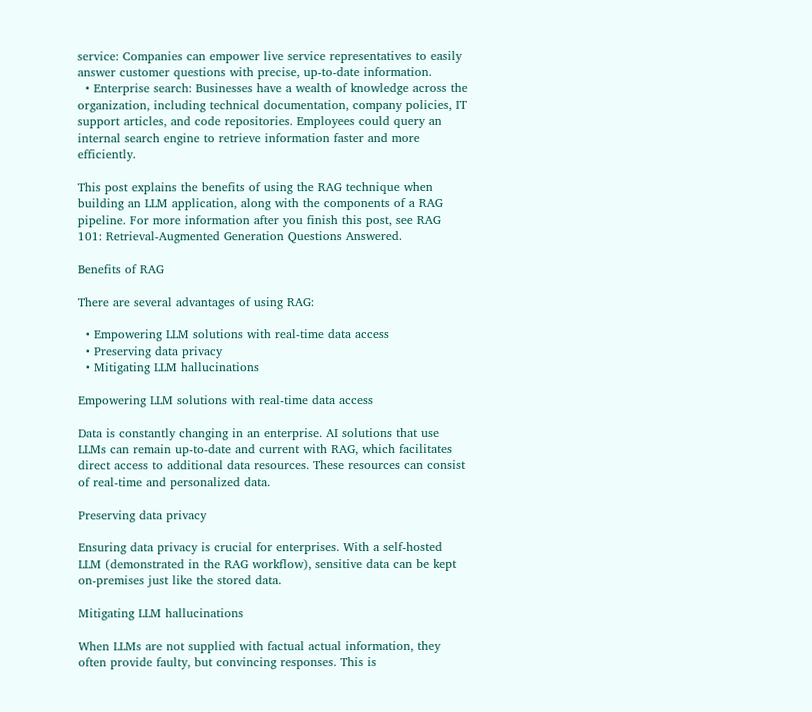service: Companies can empower live service representatives to easily answer customer questions with precise, up-to-date information.
  • Enterprise search: Businesses have a wealth of knowledge across the organization, including technical documentation, company policies, IT support articles, and code repositories. Employees could query an internal search engine to retrieve information faster and more efficiently.

This post explains the benefits of using the RAG technique when building an LLM application, along with the components of a RAG pipeline. For more information after you finish this post, see RAG 101: Retrieval-Augmented Generation Questions Answered.

Benefits of RAG

There are several advantages of using RAG:

  • Empowering LLM solutions with real-time data access
  • Preserving data privacy
  • Mitigating LLM hallucinations

Empowering LLM solutions with real-time data access

Data is constantly changing in an enterprise. AI solutions that use LLMs can remain up-to-date and current with RAG, which facilitates direct access to additional data resources. These resources can consist of real-time and personalized data.

Preserving data privacy

Ensuring data privacy is crucial for enterprises. With a self-hosted LLM (demonstrated in the RAG workflow), sensitive data can be kept on-premises just like the stored data.

Mitigating LLM hallucinations

When LLMs are not supplied with factual actual information, they often provide faulty, but convincing responses. This is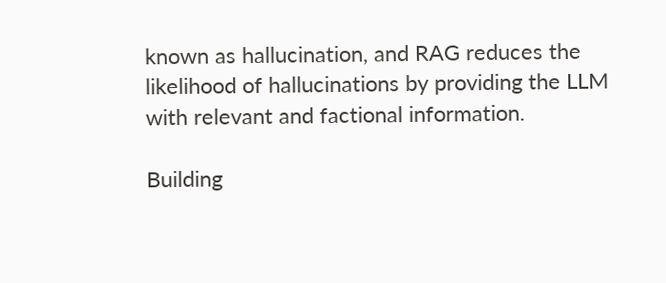known as hallucination, and RAG reduces the likelihood of hallucinations by providing the LLM with relevant and factional information.

Building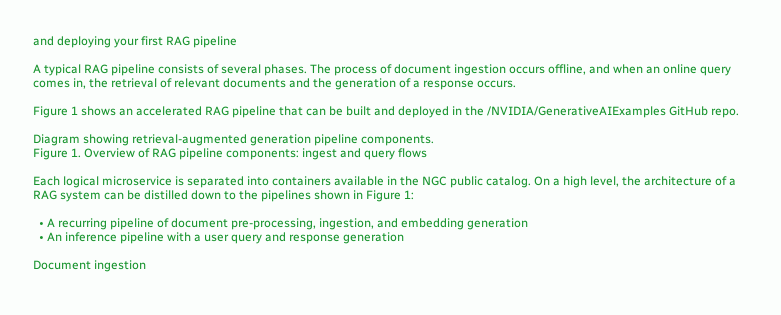and deploying your first RAG pipeline

A typical RAG pipeline consists of several phases. The process of document ingestion occurs offline, and when an online query comes in, the retrieval of relevant documents and the generation of a response occurs.

Figure 1 shows an accelerated RAG pipeline that can be built and deployed in the /NVIDIA/GenerativeAIExamples GitHub repo.

Diagram showing retrieval-augmented generation pipeline components.
Figure 1. Overview of RAG pipeline components: ingest and query flows

Each logical microservice is separated into containers available in the NGC public catalog. On a high level, the architecture of a RAG system can be distilled down to the pipelines shown in Figure 1:

  • A recurring pipeline of document pre-processing, ingestion, and embedding generation
  • An inference pipeline with a user query and response generation

Document ingestion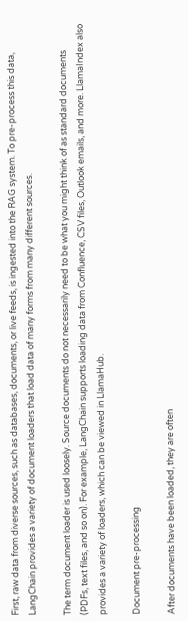First, raw data from diverse sources, such as databases, documents, or live feeds, is ingested into the RAG system. To pre-process this data, LangChain provides a variety of document loaders that load data of many forms from many different sources.

The term document loader is used loosely. Source documents do not necessarily need to be what you might think of as standard documents (PDFs, text files, and so on). For example, LangChain supports loading data from Confluence, CSV files, Outlook emails, and more. LlamaIndex also provides a variety of loaders, which can be viewed in LlamaHub.

Document pre-processing

After documents have been loaded, they are often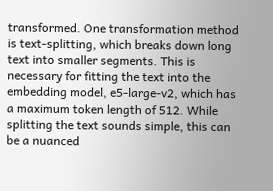transformed. One transformation method is text-splitting, which breaks down long text into smaller segments. This is necessary for fitting the text into the embedding model, e5-large-v2, which has a maximum token length of 512. While splitting the text sounds simple, this can be a nuanced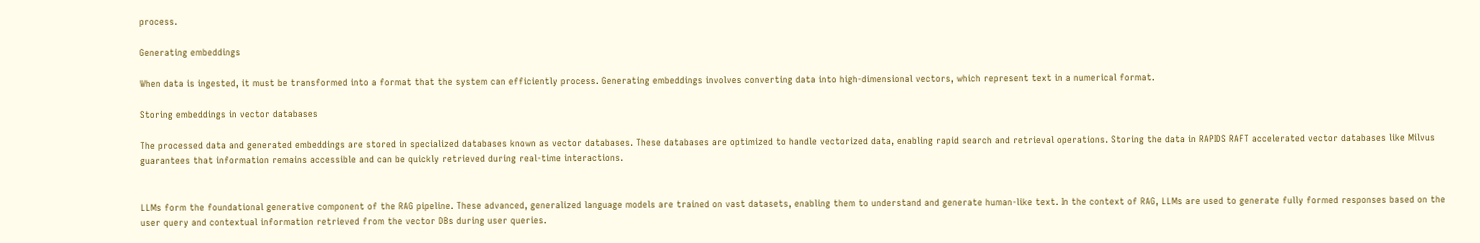process.

Generating embeddings

When data is ingested, it must be transformed into a format that the system can efficiently process. Generating embeddings involves converting data into high-dimensional vectors, which represent text in a numerical format.

Storing embeddings in vector databases

The processed data and generated embeddings are stored in specialized databases known as vector databases. These databases are optimized to handle vectorized data, enabling rapid search and retrieval operations. Storing the data in RAPIDS RAFT accelerated vector databases like Milvus guarantees that information remains accessible and can be quickly retrieved during real-time interactions.


LLMs form the foundational generative component of the RAG pipeline. These advanced, generalized language models are trained on vast datasets, enabling them to understand and generate human-like text. In the context of RAG, LLMs are used to generate fully formed responses based on the user query and contextual information retrieved from the vector DBs during user queries.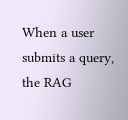When a user submits a query, the RAG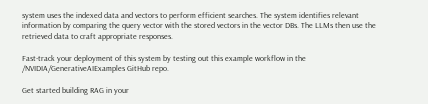system uses the indexed data and vectors to perform efficient searches. The system identifies relevant information by comparing the query vector with the stored vectors in the vector DBs. The LLMs then use the retrieved data to craft appropriate responses.

Fast-track your deployment of this system by testing out this example workflow in the /NVIDIA/GenerativeAIExamples GitHub repo.

Get started building RAG in your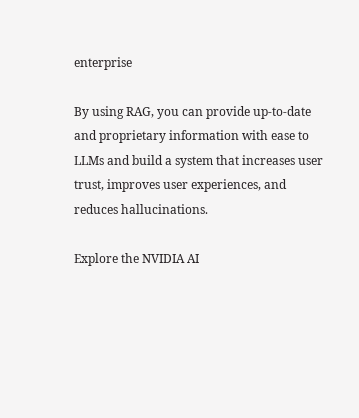enterprise

By using RAG, you can provide up-to-date and proprietary information with ease to LLMs and build a system that increases user trust, improves user experiences, and reduces hallucinations.

Explore the NVIDIA AI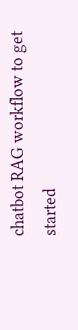chatbot RAG workflow to get started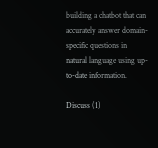building a chatbot that can accurately answer domain-specific questions in natural language using up-to-date information.

Discuss (1)